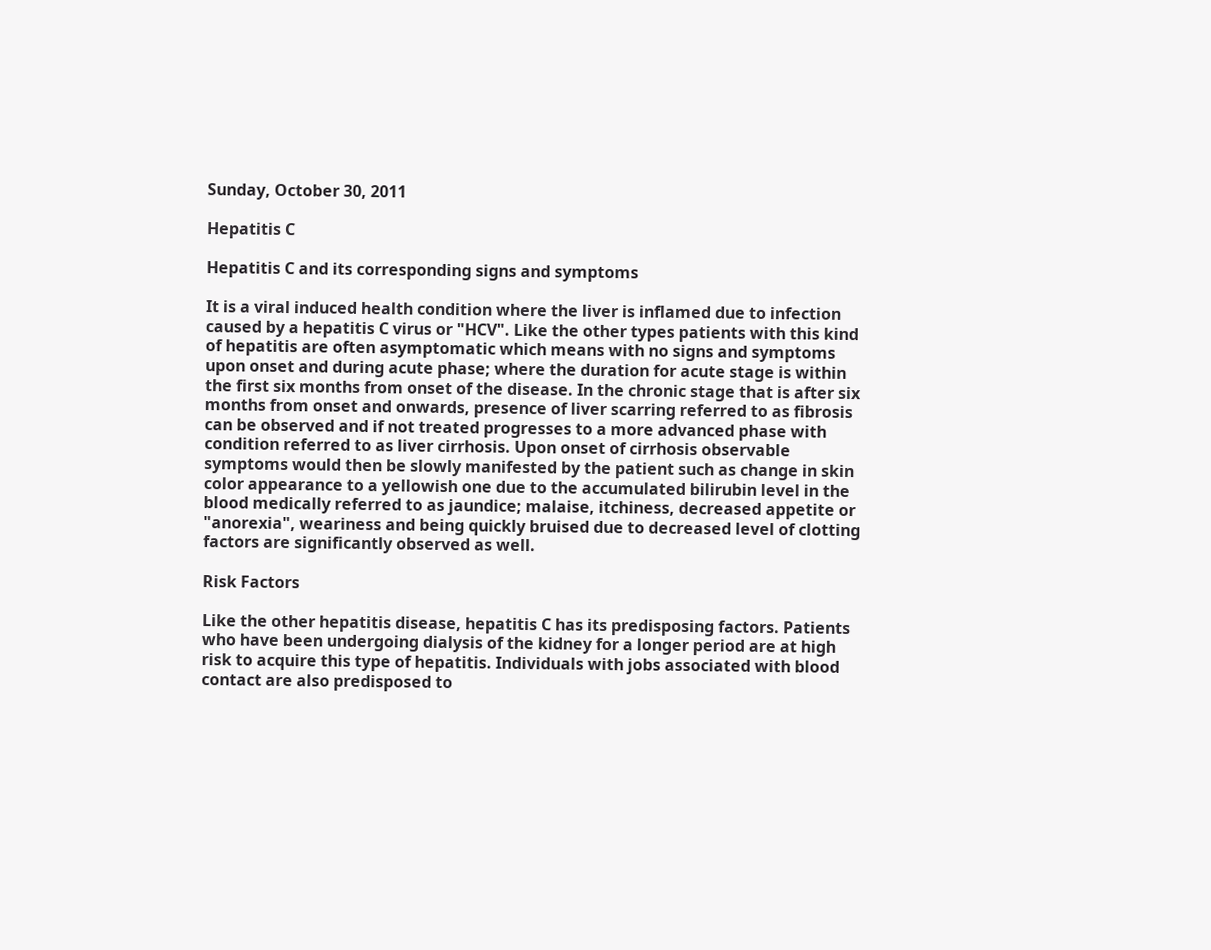Sunday, October 30, 2011

Hepatitis C

Hepatitis C and its corresponding signs and symptoms

It is a viral induced health condition where the liver is inflamed due to infection caused by a hepatitis C virus or "HCV". Like the other types patients with this kind of hepatitis are often asymptomatic which means with no signs and symptoms upon onset and during acute phase; where the duration for acute stage is within the first six months from onset of the disease. In the chronic stage that is after six months from onset and onwards, presence of liver scarring referred to as fibrosis can be observed and if not treated progresses to a more advanced phase with condition referred to as liver cirrhosis. Upon onset of cirrhosis observable symptoms would then be slowly manifested by the patient such as change in skin color appearance to a yellowish one due to the accumulated bilirubin level in the blood medically referred to as jaundice; malaise, itchiness, decreased appetite or "anorexia", weariness and being quickly bruised due to decreased level of clotting factors are significantly observed as well.

Risk Factors

Like the other hepatitis disease, hepatitis C has its predisposing factors. Patients who have been undergoing dialysis of the kidney for a longer period are at high risk to acquire this type of hepatitis. Individuals with jobs associated with blood contact are also predisposed to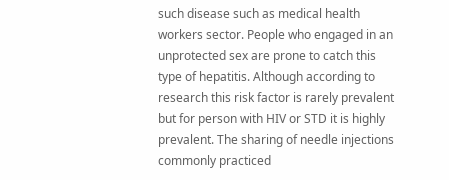such disease such as medical health workers sector. People who engaged in an unprotected sex are prone to catch this type of hepatitis. Although according to research this risk factor is rarely prevalent but for person with HIV or STD it is highly prevalent. The sharing of needle injections commonly practiced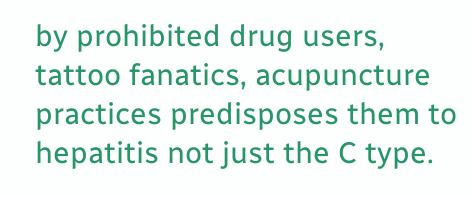by prohibited drug users, tattoo fanatics, acupuncture practices predisposes them to hepatitis not just the C type.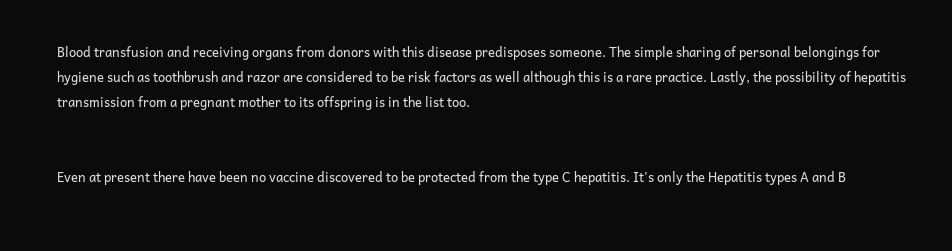Blood transfusion and receiving organs from donors with this disease predisposes someone. The simple sharing of personal belongings for hygiene such as toothbrush and razor are considered to be risk factors as well although this is a rare practice. Lastly, the possibility of hepatitis transmission from a pregnant mother to its offspring is in the list too.


Even at present there have been no vaccine discovered to be protected from the type C hepatitis. It's only the Hepatitis types A and B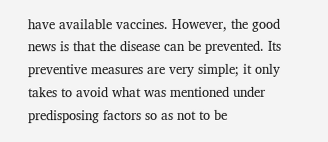have available vaccines. However, the good news is that the disease can be prevented. Its preventive measures are very simple; it only takes to avoid what was mentioned under predisposing factors so as not to be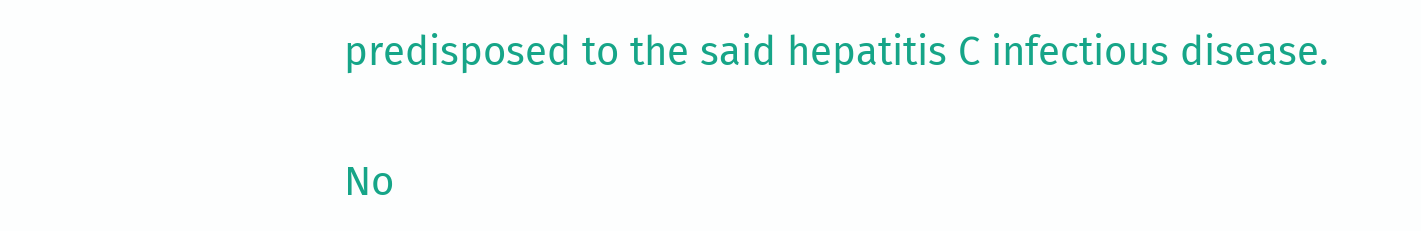predisposed to the said hepatitis C infectious disease.

No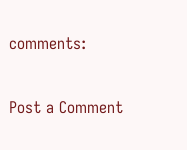comments:

Post a Comment